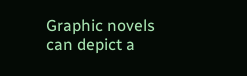Graphic novels can depict a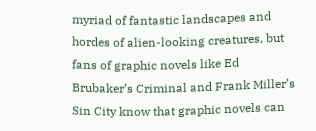myriad of fantastic landscapes and hordes of alien-looking creatures, but fans of graphic novels like Ed Brubaker’s Criminal and Frank Miller’s Sin City know that graphic novels can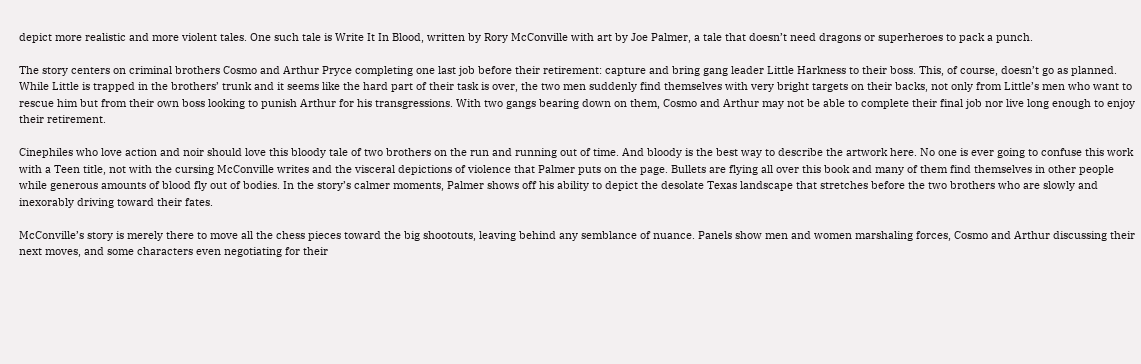depict more realistic and more violent tales. One such tale is Write It In Blood, written by Rory McConville with art by Joe Palmer, a tale that doesn’t need dragons or superheroes to pack a punch.

The story centers on criminal brothers Cosmo and Arthur Pryce completing one last job before their retirement: capture and bring gang leader Little Harkness to their boss. This, of course, doesn’t go as planned. While Little is trapped in the brothers’ trunk and it seems like the hard part of their task is over, the two men suddenly find themselves with very bright targets on their backs, not only from Little’s men who want to rescue him but from their own boss looking to punish Arthur for his transgressions. With two gangs bearing down on them, Cosmo and Arthur may not be able to complete their final job nor live long enough to enjoy their retirement.

Cinephiles who love action and noir should love this bloody tale of two brothers on the run and running out of time. And bloody is the best way to describe the artwork here. No one is ever going to confuse this work with a Teen title, not with the cursing McConville writes and the visceral depictions of violence that Palmer puts on the page. Bullets are flying all over this book and many of them find themselves in other people while generous amounts of blood fly out of bodies. In the story’s calmer moments, Palmer shows off his ability to depict the desolate Texas landscape that stretches before the two brothers who are slowly and inexorably driving toward their fates.

McConville’s story is merely there to move all the chess pieces toward the big shootouts, leaving behind any semblance of nuance. Panels show men and women marshaling forces, Cosmo and Arthur discussing their next moves, and some characters even negotiating for their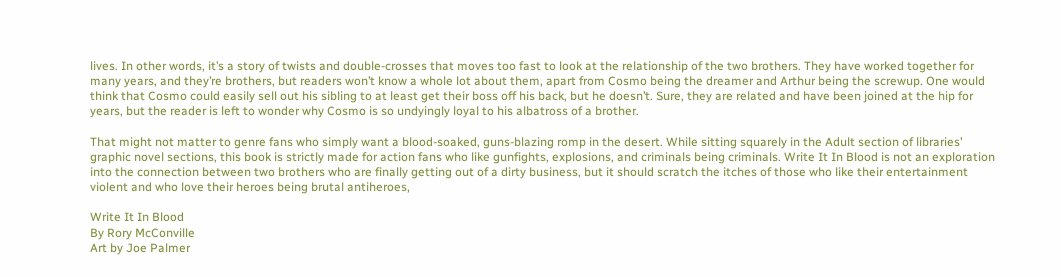lives. In other words, it’s a story of twists and double-crosses that moves too fast to look at the relationship of the two brothers. They have worked together for many years, and they’re brothers, but readers won’t know a whole lot about them, apart from Cosmo being the dreamer and Arthur being the screwup. One would think that Cosmo could easily sell out his sibling to at least get their boss off his back, but he doesn’t. Sure, they are related and have been joined at the hip for years, but the reader is left to wonder why Cosmo is so undyingly loyal to his albatross of a brother.

That might not matter to genre fans who simply want a blood-soaked, guns-blazing romp in the desert. While sitting squarely in the Adult section of libraries’ graphic novel sections, this book is strictly made for action fans who like gunfights, explosions, and criminals being criminals. Write It In Blood is not an exploration into the connection between two brothers who are finally getting out of a dirty business, but it should scratch the itches of those who like their entertainment violent and who love their heroes being brutal antiheroes,

Write It In Blood
By Rory McConville
Art by Joe Palmer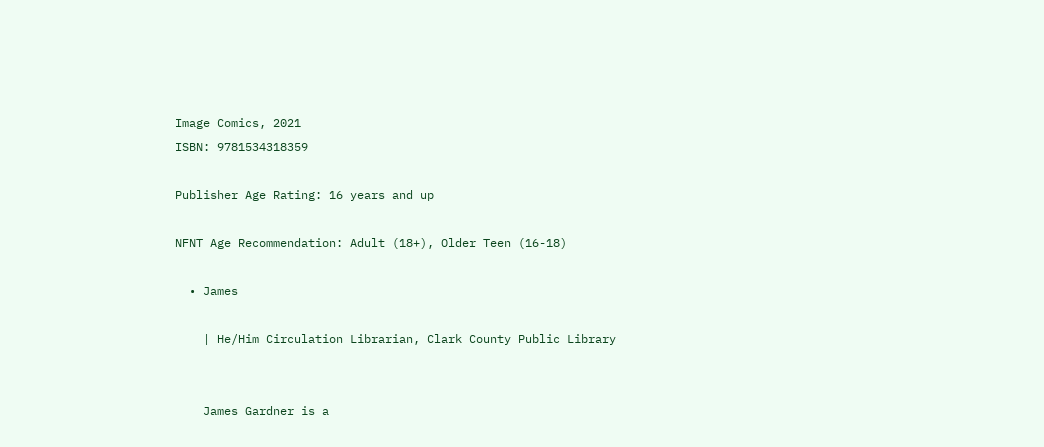Image Comics, 2021
ISBN: 9781534318359

Publisher Age Rating: 16 years and up

NFNT Age Recommendation: Adult (18+), Older Teen (16-18)

  • James

    | He/Him Circulation Librarian, Clark County Public Library


    James Gardner is a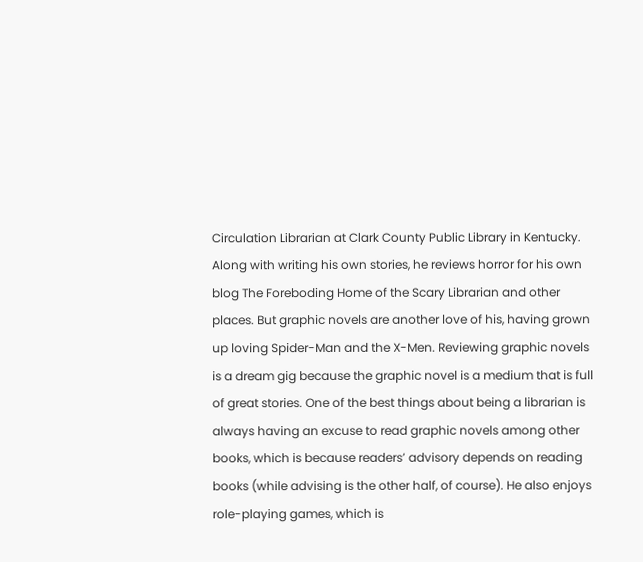Circulation Librarian at Clark County Public Library in Kentucky. Along with writing his own stories, he reviews horror for his own blog The Foreboding Home of the Scary Librarian and other places. But graphic novels are another love of his, having grown up loving Spider-Man and the X-Men. Reviewing graphic novels is a dream gig because the graphic novel is a medium that is full of great stories. One of the best things about being a librarian is always having an excuse to read graphic novels among other books, which is because readers’ advisory depends on reading books (while advising is the other half, of course). He also enjoys role-playing games, which is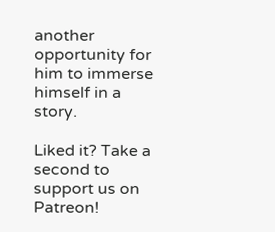another opportunity for him to immerse himself in a story.

Liked it? Take a second to support us on Patreon!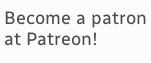Become a patron at Patreon!